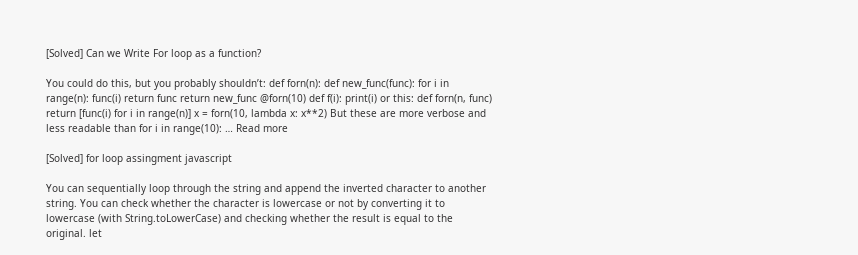[Solved] Can we Write For loop as a function?

You could do this, but you probably shouldn’t: def forn(n): def new_func(func): for i in range(n): func(i) return func return new_func @forn(10) def f(i): print(i) or this: def forn(n, func) return [func(i) for i in range(n)] x = forn(10, lambda x: x**2) But these are more verbose and less readable than for i in range(10): … Read more

[Solved] for loop assingment javascript

You can sequentially loop through the string and append the inverted character to another string. You can check whether the character is lowercase or not by converting it to lowercase (with String.toLowerCase) and checking whether the result is equal to the original. let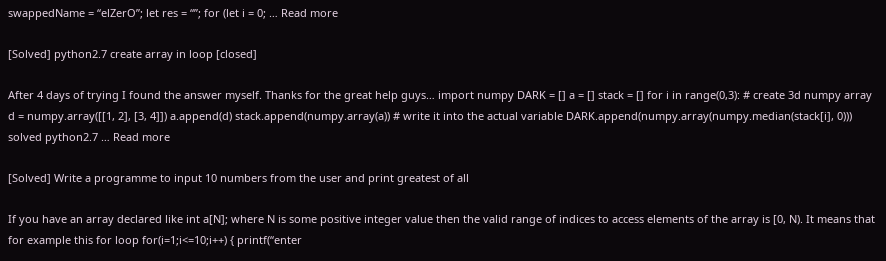swappedName = “elZerO”; let res = “”; for (let i = 0; … Read more

[Solved] python2.7 create array in loop [closed]

After 4 days of trying I found the answer myself. Thanks for the great help guys… import numpy DARK = [] a = [] stack = [] for i in range(0,3): # create 3d numpy array d = numpy.array([[1, 2], [3, 4]]) a.append(d) stack.append(numpy.array(a)) # write it into the actual variable DARK.append(numpy.array(numpy.median(stack[i], 0))) solved python2.7 … Read more

[Solved] Write a programme to input 10 numbers from the user and print greatest of all

If you have an array declared like int a[N]; where N is some positive integer value then the valid range of indices to access elements of the array is [0, N). It means that for example this for loop for(i=1;i<=10;i++) { printf(“enter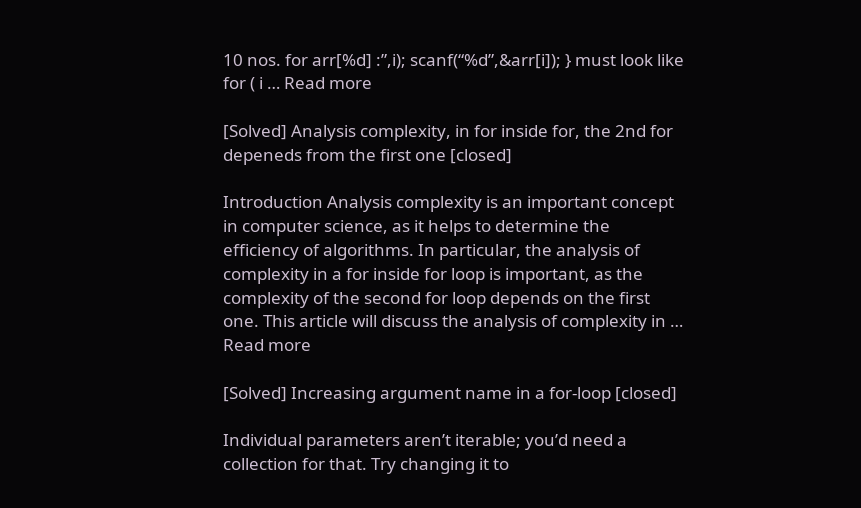10 nos. for arr[%d] :”,i); scanf(“%d”,&arr[i]); } must look like for ( i … Read more

[Solved] Analysis complexity, in for inside for, the 2nd for depeneds from the first one [closed]

Introduction Analysis complexity is an important concept in computer science, as it helps to determine the efficiency of algorithms. In particular, the analysis of complexity in a for inside for loop is important, as the complexity of the second for loop depends on the first one. This article will discuss the analysis of complexity in … Read more

[Solved] Increasing argument name in a for-loop [closed]

Individual parameters aren’t iterable; you’d need a collection for that. Try changing it to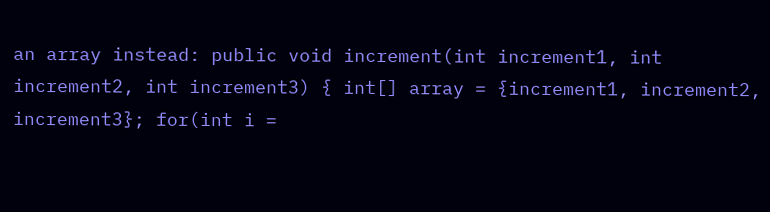an array instead: public void increment(int increment1, int increment2, int increment3) { int[] array = {increment1, increment2, increment3}; for(int i =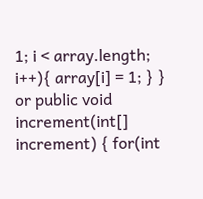1; i < array.length; i++){ array[i] = 1; } } or public void increment(int[] increment) { for(int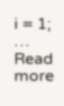i = 1; … Read more